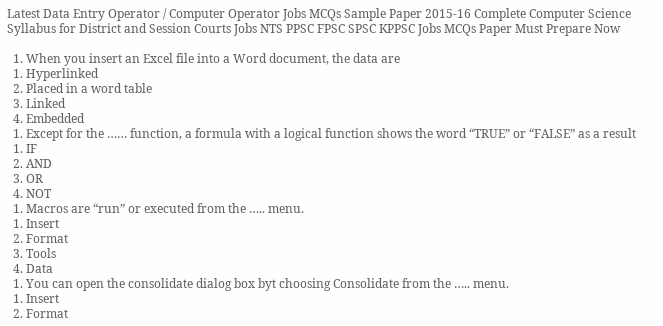Latest Data Entry Operator / Computer Operator Jobs MCQs Sample Paper 2015-16 Complete Computer Science Syllabus for District and Session Courts Jobs NTS PPSC FPSC SPSC KPPSC Jobs MCQs Paper Must Prepare Now

  1. When you insert an Excel file into a Word document, the data are
  1. Hyperlinked
  2. Placed in a word table
  3. Linked
  4. Embedded
  1. Except for the …… function, a formula with a logical function shows the word “TRUE” or “FALSE” as a result
  1. IF
  2. AND
  3. OR
  4. NOT
  1. Macros are “run” or executed from the ….. menu.
  1. Insert
  2. Format
  3. Tools
  4. Data
  1. You can open the consolidate dialog box byt choosing Consolidate from the ….. menu.
  1. Insert
  2. Format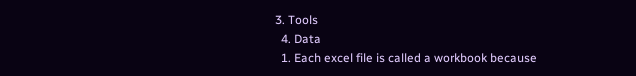3. Tools
  4. Data
  1. Each excel file is called a workbook because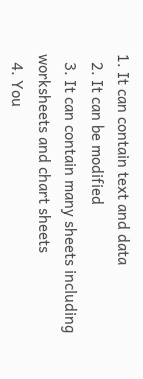1. It can contain text and data
  2. It can be modified
  3. It can contain many sheets including worksheets and chart sheets
  4. You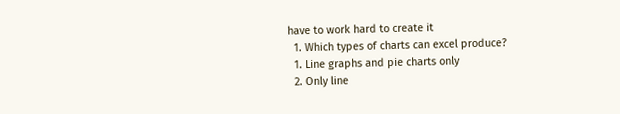have to work hard to create it
  1. Which types of charts can excel produce?
  1. Line graphs and pie charts only
  2. Only line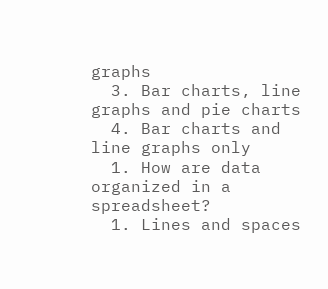graphs
  3. Bar charts, line graphs and pie charts
  4. Bar charts and line graphs only
  1. How are data organized in a spreadsheet?
  1. Lines and spaces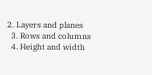2. Layers and planes
  3. Rows and columns
  4. Height and width